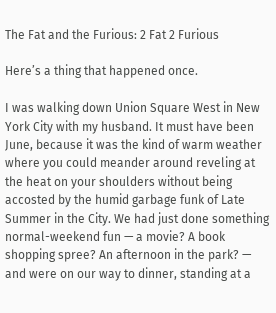The Fat and the Furious: 2 Fat 2 Furious

Here’s a thing that happened once.

I was walking down Union Square West in New York City with my husband. It must have been June, because it was the kind of warm weather where you could meander around reveling at the heat on your shoulders without being accosted by the humid garbage funk of Late Summer in the City. We had just done something normal-weekend fun — a movie? A book shopping spree? An afternoon in the park? — and were on our way to dinner, standing at a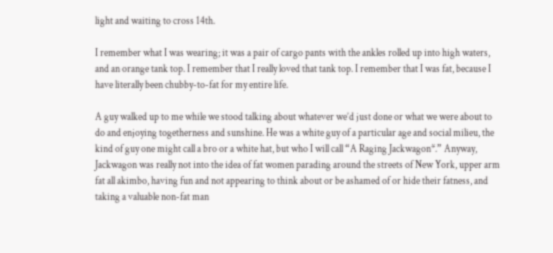light and waiting to cross 14th.

I remember what I was wearing; it was a pair of cargo pants with the ankles rolled up into high waters, and an orange tank top. I remember that I really loved that tank top. I remember that I was fat, because I have literally been chubby-to-fat for my entire life.

A guy walked up to me while we stood talking about whatever we’d just done or what we were about to do and enjoying togetherness and sunshine. He was a white guy of a particular age and social milieu, the kind of guy one might call a bro or a white hat, but who I will call “A Raging Jackwagon*.” Anyway, Jackwagon was really not into the idea of fat women parading around the streets of New York, upper arm fat all akimbo, having fun and not appearing to think about or be ashamed of or hide their fatness, and taking a valuable non-fat man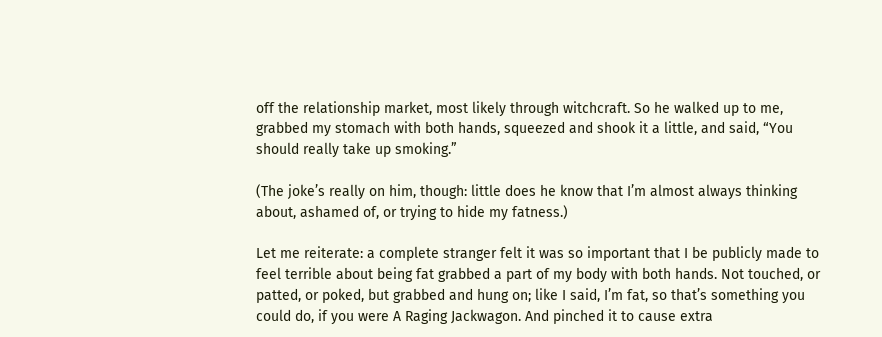off the relationship market, most likely through witchcraft. So he walked up to me, grabbed my stomach with both hands, squeezed and shook it a little, and said, “You should really take up smoking.”

(The joke’s really on him, though: little does he know that I’m almost always thinking about, ashamed of, or trying to hide my fatness.)

Let me reiterate: a complete stranger felt it was so important that I be publicly made to feel terrible about being fat grabbed a part of my body with both hands. Not touched, or patted, or poked, but grabbed and hung on; like I said, I’m fat, so that’s something you could do, if you were A Raging Jackwagon. And pinched it to cause extra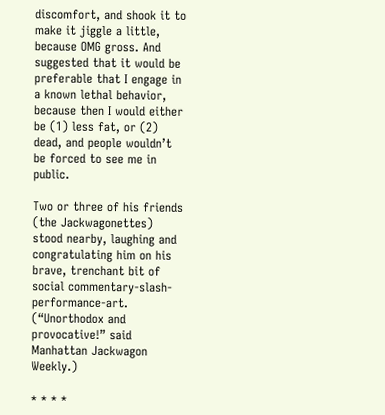discomfort, and shook it to make it jiggle a little, because OMG gross. And suggested that it would be preferable that I engage in a known lethal behavior, because then I would either be (1) less fat, or (2) dead, and people wouldn’t be forced to see me in public.

Two or three of his friends (the Jackwagonettes) stood nearby, laughing and congratulating him on his brave, trenchant bit of social commentary-slash-performance-art. (“Unorthodox and provocative!” said Manhattan Jackwagon Weekly.)

* * * *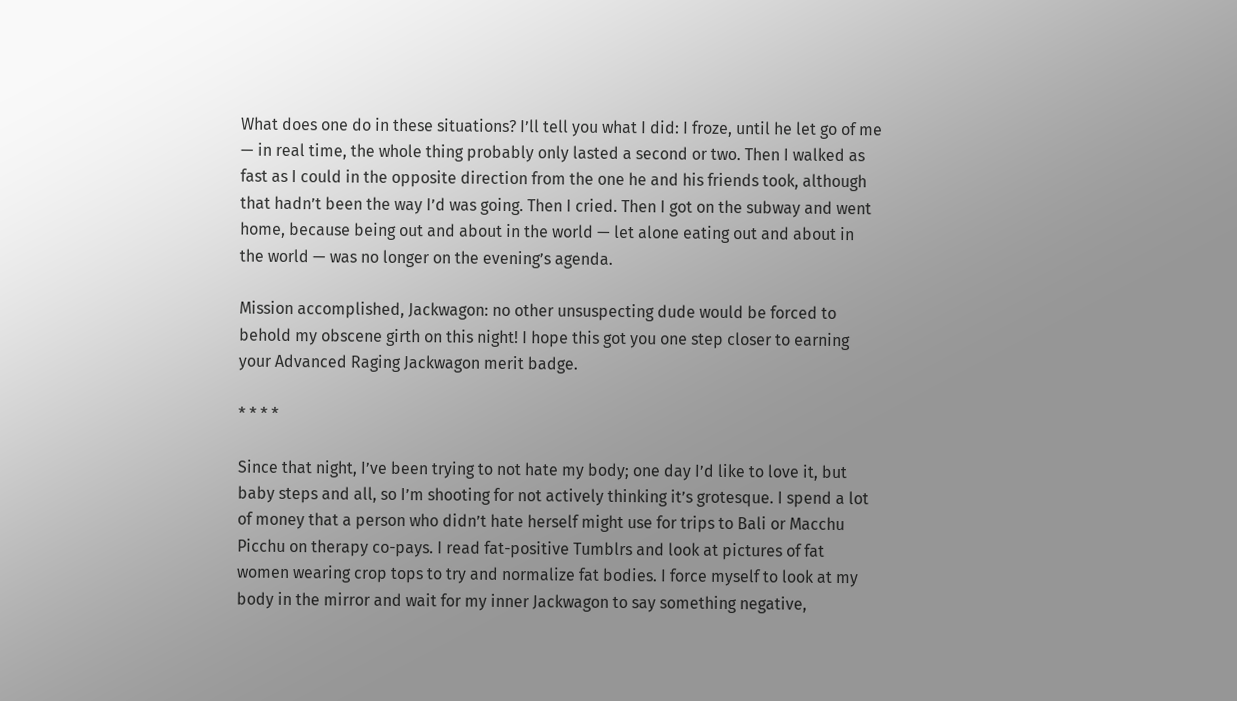What does one do in these situations? I’ll tell you what I did: I froze, until he let go of me — in real time, the whole thing probably only lasted a second or two. Then I walked as fast as I could in the opposite direction from the one he and his friends took, although that hadn’t been the way I’d was going. Then I cried. Then I got on the subway and went home, because being out and about in the world — let alone eating out and about in the world — was no longer on the evening’s agenda.

Mission accomplished, Jackwagon: no other unsuspecting dude would be forced to behold my obscene girth on this night! I hope this got you one step closer to earning your Advanced Raging Jackwagon merit badge.

* * * *

Since that night, I’ve been trying to not hate my body; one day I’d like to love it, but baby steps and all, so I’m shooting for not actively thinking it’s grotesque. I spend a lot of money that a person who didn’t hate herself might use for trips to Bali or Macchu Picchu on therapy co-pays. I read fat-positive Tumblrs and look at pictures of fat women wearing crop tops to try and normalize fat bodies. I force myself to look at my body in the mirror and wait for my inner Jackwagon to say something negative,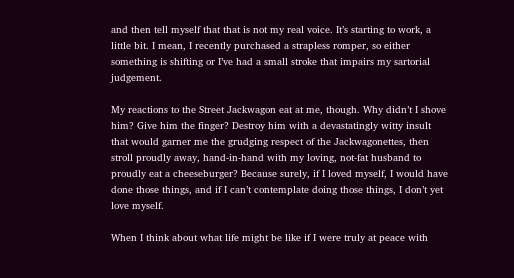and then tell myself that that is not my real voice. It’s starting to work, a little bit. I mean, I recently purchased a strapless romper, so either something is shifting or I’ve had a small stroke that impairs my sartorial judgement.

My reactions to the Street Jackwagon eat at me, though. Why didn’t I shove him? Give him the finger? Destroy him with a devastatingly witty insult that would garner me the grudging respect of the Jackwagonettes, then stroll proudly away, hand-in-hand with my loving, not-fat husband to proudly eat a cheeseburger? Because surely, if I loved myself, I would have done those things, and if I can’t contemplate doing those things, I don’t yet love myself.

When I think about what life might be like if I were truly at peace with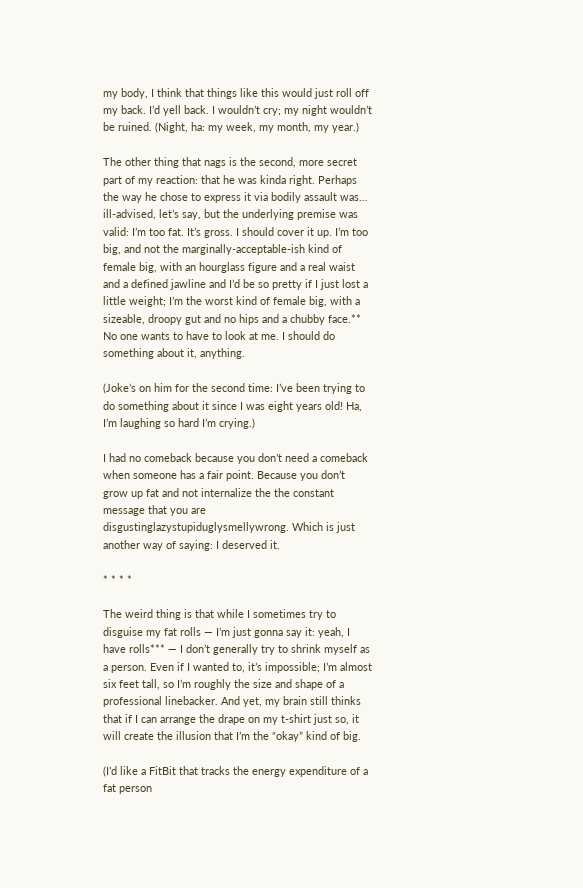my body, I think that things like this would just roll off my back. I’d yell back. I wouldn’t cry; my night wouldn’t be ruined. (Night, ha: my week, my month, my year.)

The other thing that nags is the second, more secret part of my reaction: that he was kinda right. Perhaps the way he chose to express it via bodily assault was… ill-advised, let’s say, but the underlying premise was valid: I’m too fat. It’s gross. I should cover it up. I’m too big, and not the marginally-acceptable-ish kind of female big, with an hourglass figure and a real waist and a defined jawline and I’d be so pretty if I just lost a little weight; I’m the worst kind of female big, with a sizeable, droopy gut and no hips and a chubby face.** No one wants to have to look at me. I should do something about it, anything.

(Joke’s on him for the second time: I’ve been trying to do something about it since I was eight years old! Ha, I’m laughing so hard I’m crying.)

I had no comeback because you don’t need a comeback when someone has a fair point. Because you don’t grow up fat and not internalize the the constant message that you are disgustinglazystupiduglysmellywrong. Which is just another way of saying: I deserved it.

* * * *

The weird thing is that while I sometimes try to disguise my fat rolls — I’m just gonna say it: yeah, I have rolls*** — I don’t generally try to shrink myself as a person. Even if I wanted to, it’s impossible; I’m almost six feet tall, so I’m roughly the size and shape of a professional linebacker. And yet, my brain still thinks that if I can arrange the drape on my t-shirt just so, it will create the illusion that I’m the “okay” kind of big.

(I’d like a FitBit that tracks the energy expenditure of a fat person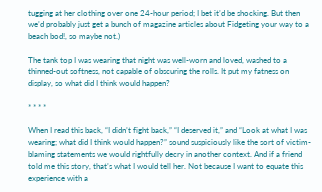tugging at her clothing over one 24-hour period; I bet it’d be shocking. But then we’d probably just get a bunch of magazine articles about Fidgeting your way to a beach bod!, so maybe not.)

The tank top I was wearing that night was well-worn and loved, washed to a thinned-out softness, not capable of obscuring the rolls. It put my fatness on display, so what did I think would happen?

* * * *

When I read this back, “I didn’t fight back,” “I deserved it,” and “Look at what I was wearing; what did I think would happen?” sound suspiciously like the sort of victim-blaming statements we would rightfully decry in another context. And if a friend told me this story, that’s what I would tell her. Not because I want to equate this experience with a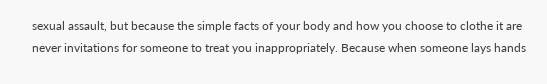sexual assault, but because the simple facts of your body and how you choose to clothe it are never invitations for someone to treat you inappropriately. Because when someone lays hands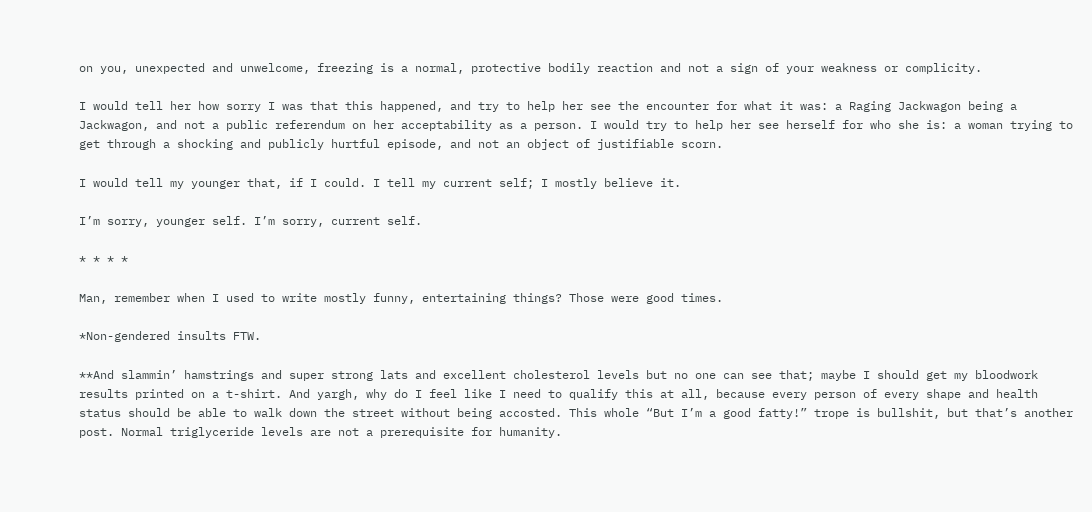on you, unexpected and unwelcome, freezing is a normal, protective bodily reaction and not a sign of your weakness or complicity.

I would tell her how sorry I was that this happened, and try to help her see the encounter for what it was: a Raging Jackwagon being a Jackwagon, and not a public referendum on her acceptability as a person. I would try to help her see herself for who she is: a woman trying to get through a shocking and publicly hurtful episode, and not an object of justifiable scorn.

I would tell my younger that, if I could. I tell my current self; I mostly believe it.

I’m sorry, younger self. I’m sorry, current self.

* * * *

Man, remember when I used to write mostly funny, entertaining things? Those were good times.

*Non-gendered insults FTW.

**And slammin’ hamstrings and super strong lats and excellent cholesterol levels but no one can see that; maybe I should get my bloodwork results printed on a t-shirt. And yargh, why do I feel like I need to qualify this at all, because every person of every shape and health status should be able to walk down the street without being accosted. This whole “But I’m a good fatty!” trope is bullshit, but that’s another post. Normal triglyceride levels are not a prerequisite for humanity.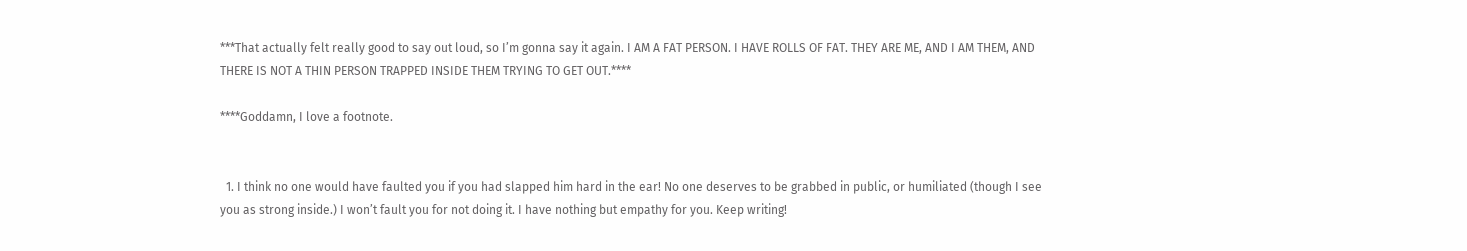***That actually felt really good to say out loud, so I’m gonna say it again. I AM A FAT PERSON. I HAVE ROLLS OF FAT. THEY ARE ME, AND I AM THEM, AND THERE IS NOT A THIN PERSON TRAPPED INSIDE THEM TRYING TO GET OUT.****

****Goddamn, I love a footnote.


  1. I think no one would have faulted you if you had slapped him hard in the ear! No one deserves to be grabbed in public, or humiliated (though I see you as strong inside.) I won’t fault you for not doing it. I have nothing but empathy for you. Keep writing!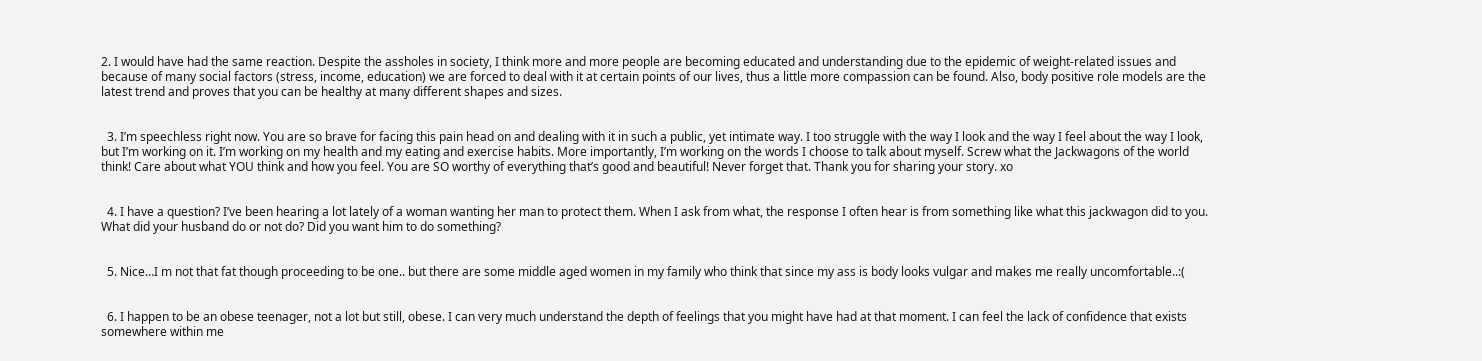2. I would have had the same reaction. Despite the assholes in society, I think more and more people are becoming educated and understanding due to the epidemic of weight-related issues and because of many social factors (stress, income, education) we are forced to deal with it at certain points of our lives, thus a little more compassion can be found. Also, body positive role models are the latest trend and proves that you can be healthy at many different shapes and sizes.


  3. I’m speechless right now. You are so brave for facing this pain head on and dealing with it in such a public, yet intimate way. I too struggle with the way I look and the way I feel about the way I look, but I’m working on it. I’m working on my health and my eating and exercise habits. More importantly, I’m working on the words I choose to talk about myself. Screw what the Jackwagons of the world think! Care about what YOU think and how you feel. You are SO worthy of everything that’s good and beautiful! Never forget that. Thank you for sharing your story. xo


  4. I have a question? I’ve been hearing a lot lately of a woman wanting her man to protect them. When I ask from what, the response I often hear is from something like what this jackwagon did to you. What did your husband do or not do? Did you want him to do something?


  5. Nice…I m not that fat though proceeding to be one.. but there are some middle aged women in my family who think that since my ass is body looks vulgar and makes me really uncomfortable..:(


  6. I happen to be an obese teenager, not a lot but still, obese. I can very much understand the depth of feelings that you might have had at that moment. I can feel the lack of confidence that exists somewhere within me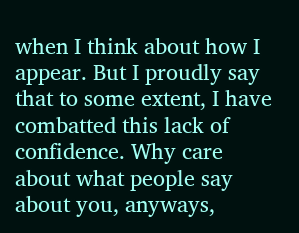when I think about how I appear. But I proudly say that to some extent, I have combatted this lack of confidence. Why care about what people say about you, anyways,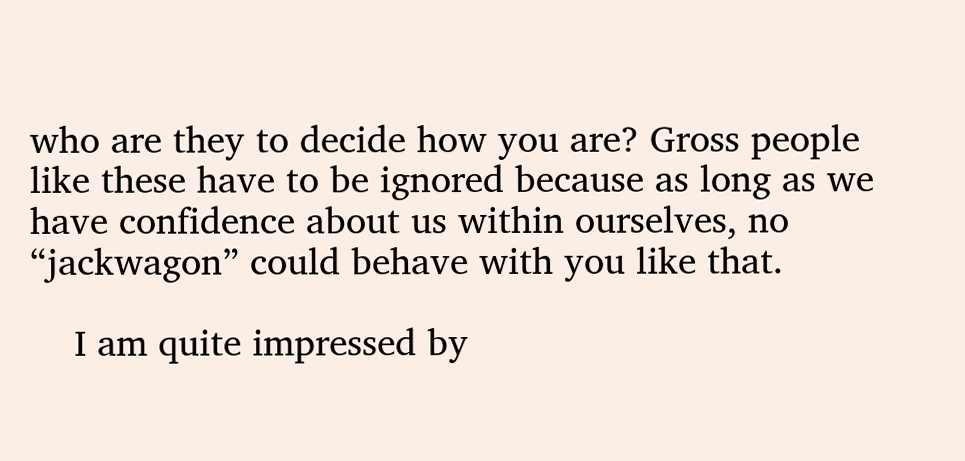who are they to decide how you are? Gross people like these have to be ignored because as long as we have confidence about us within ourselves, no “jackwagon” could behave with you like that.

    I am quite impressed by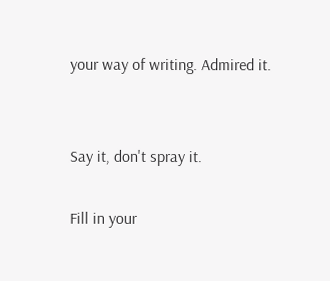your way of writing. Admired it.


Say it, don't spray it.

Fill in your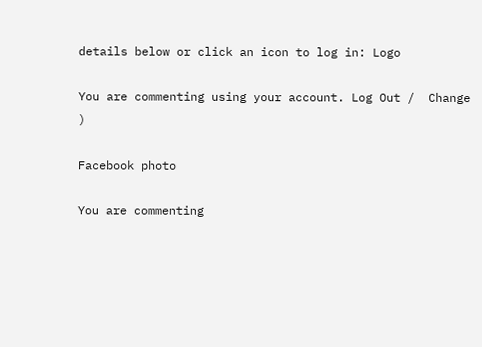details below or click an icon to log in: Logo

You are commenting using your account. Log Out /  Change )

Facebook photo

You are commenting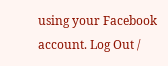using your Facebook account. Log Out /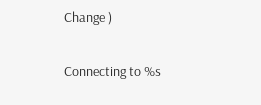Change )

Connecting to %s